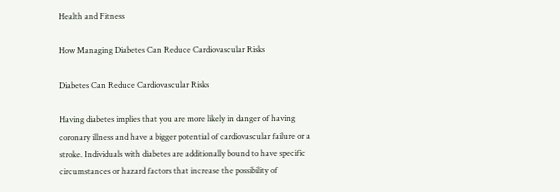Health and Fitness

How Managing Diabetes Can Reduce Cardiovascular Risks

Diabetes Can Reduce Cardiovascular Risks

Having diabetes implies that you are more likely in danger of having coronary illness and have a bigger potential of cardiovascular failure or a stroke. Individuals with diabetes are additionally bound to have specific circumstances or hazard factors that increase the possibility of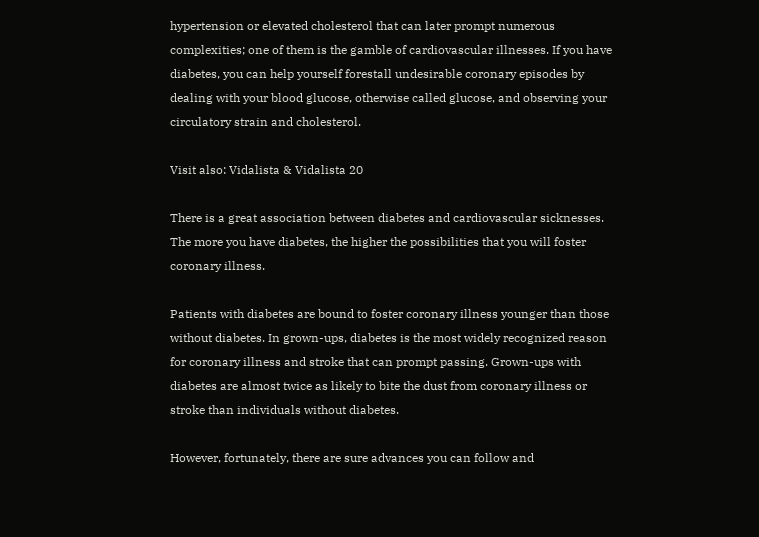hypertension or elevated cholesterol that can later prompt numerous complexities; one of them is the gamble of cardiovascular illnesses. If you have diabetes, you can help yourself forestall undesirable coronary episodes by dealing with your blood glucose, otherwise called glucose, and observing your circulatory strain and cholesterol.

Visit also: Vidalista & Vidalista 20

There is a great association between diabetes and cardiovascular sicknesses. The more you have diabetes, the higher the possibilities that you will foster coronary illness.

Patients with diabetes are bound to foster coronary illness younger than those without diabetes. In grown-ups, diabetes is the most widely recognized reason for coronary illness and stroke that can prompt passing. Grown-ups with diabetes are almost twice as likely to bite the dust from coronary illness or stroke than individuals without diabetes.

However, fortunately, there are sure advances you can follow and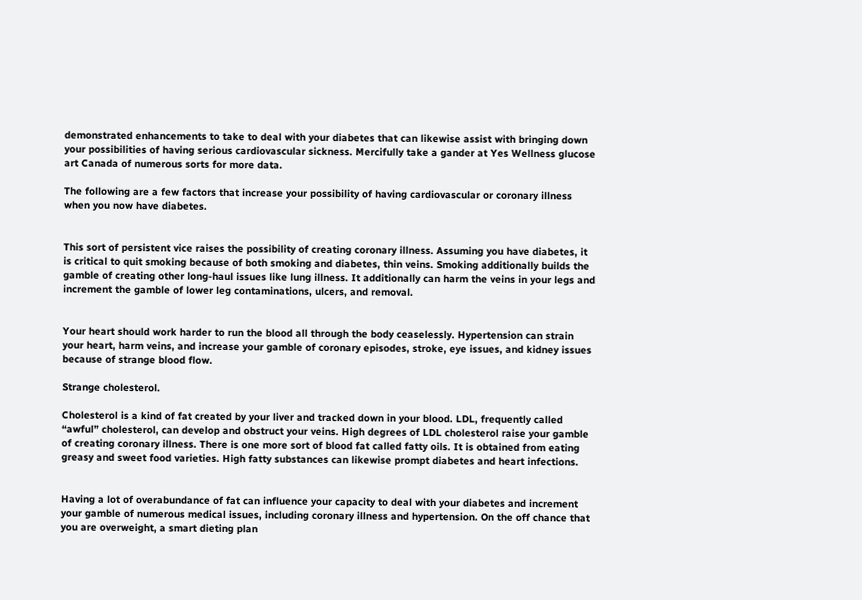demonstrated enhancements to take to deal with your diabetes that can likewise assist with bringing down your possibilities of having serious cardiovascular sickness. Mercifully take a gander at Yes Wellness glucose art Canada of numerous sorts for more data.

The following are a few factors that increase your possibility of having cardiovascular or coronary illness when you now have diabetes.


This sort of persistent vice raises the possibility of creating coronary illness. Assuming you have diabetes, it is critical to quit smoking because of both smoking and diabetes, thin veins. Smoking additionally builds the gamble of creating other long-haul issues like lung illness. It additionally can harm the veins in your legs and increment the gamble of lower leg contaminations, ulcers, and removal.


Your heart should work harder to run the blood all through the body ceaselessly. Hypertension can strain your heart, harm veins, and increase your gamble of coronary episodes, stroke, eye issues, and kidney issues because of strange blood flow.

Strange cholesterol.

Cholesterol is a kind of fat created by your liver and tracked down in your blood. LDL, frequently called “awful” cholesterol, can develop and obstruct your veins. High degrees of LDL cholesterol raise your gamble of creating coronary illness. There is one more sort of blood fat called fatty oils. It is obtained from eating greasy and sweet food varieties. High fatty substances can likewise prompt diabetes and heart infections.


Having a lot of overabundance of fat can influence your capacity to deal with your diabetes and increment your gamble of numerous medical issues, including coronary illness and hypertension. On the off chance that you are overweight, a smart dieting plan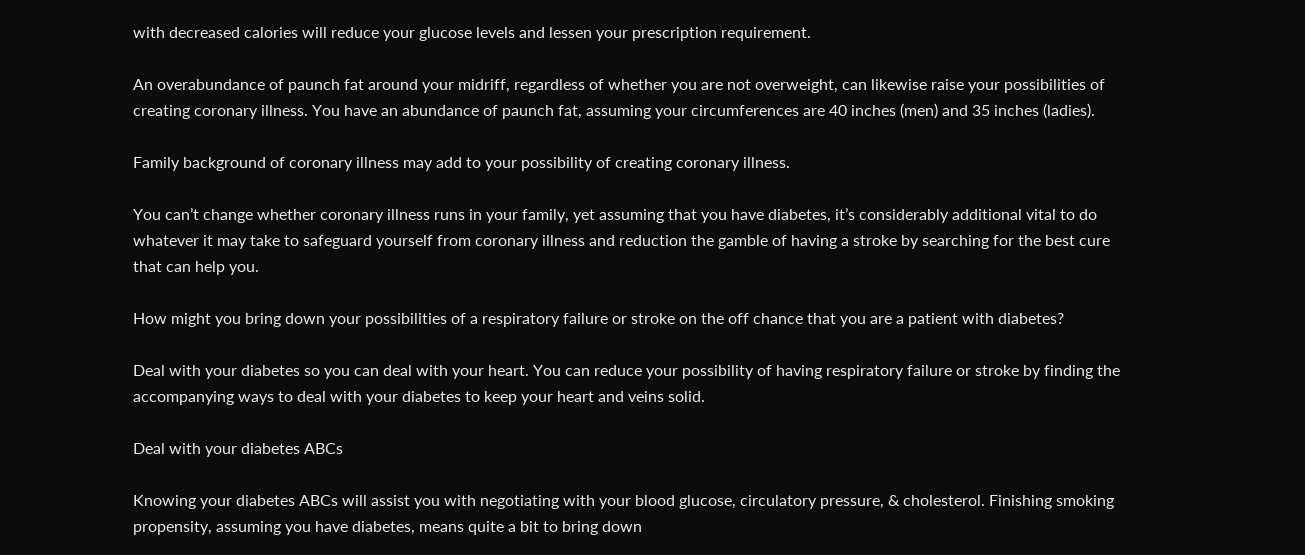with decreased calories will reduce your glucose levels and lessen your prescription requirement.

An overabundance of paunch fat around your midriff, regardless of whether you are not overweight, can likewise raise your possibilities of creating coronary illness. You have an abundance of paunch fat, assuming your circumferences are 40 inches (men) and 35 inches (ladies).

Family background of coronary illness may add to your possibility of creating coronary illness.

You can’t change whether coronary illness runs in your family, yet assuming that you have diabetes, it’s considerably additional vital to do whatever it may take to safeguard yourself from coronary illness and reduction the gamble of having a stroke by searching for the best cure that can help you.

How might you bring down your possibilities of a respiratory failure or stroke on the off chance that you are a patient with diabetes?

Deal with your diabetes so you can deal with your heart. You can reduce your possibility of having respiratory failure or stroke by finding the accompanying ways to deal with your diabetes to keep your heart and veins solid.

Deal with your diabetes ABCs

Knowing your diabetes ABCs will assist you with negotiating with your blood glucose, circulatory pressure, & cholesterol. Finishing smoking propensity, assuming you have diabetes, means quite a bit to bring down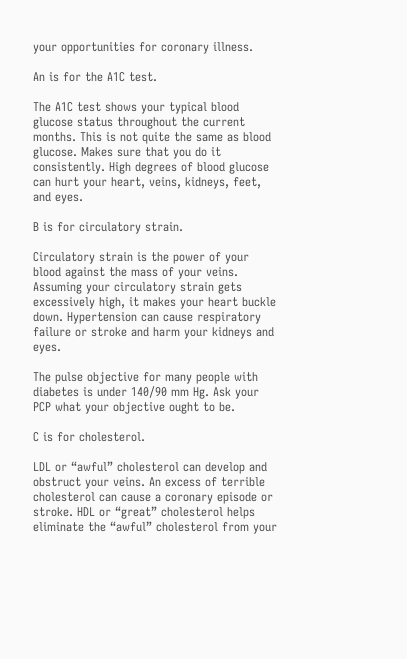your opportunities for coronary illness.

An is for the A1C test.

The A1C test shows your typical blood glucose status throughout the current months. This is not quite the same as blood glucose. Makes sure that you do it consistently. High degrees of blood glucose can hurt your heart, veins, kidneys, feet, and eyes.

B is for circulatory strain.

Circulatory strain is the power of your blood against the mass of your veins. Assuming your circulatory strain gets excessively high, it makes your heart buckle down. Hypertension can cause respiratory failure or stroke and harm your kidneys and eyes.

The pulse objective for many people with diabetes is under 140/90 mm Hg. Ask your PCP what your objective ought to be.

C is for cholesterol.

LDL or “awful” cholesterol can develop and obstruct your veins. An excess of terrible cholesterol can cause a coronary episode or stroke. HDL or “great” cholesterol helps eliminate the “awful” cholesterol from your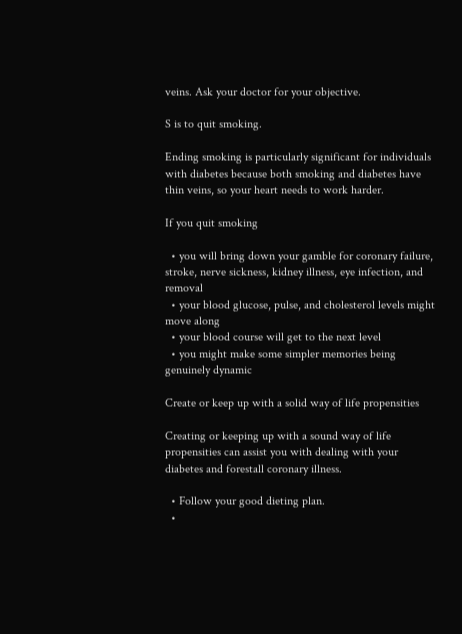veins. Ask your doctor for your objective.

S is to quit smoking.

Ending smoking is particularly significant for individuals with diabetes because both smoking and diabetes have thin veins, so your heart needs to work harder.

If you quit smoking

  • you will bring down your gamble for coronary failure, stroke, nerve sickness, kidney illness, eye infection, and removal
  • your blood glucose, pulse, and cholesterol levels might move along
  • your blood course will get to the next level
  • you might make some simpler memories being genuinely dynamic

Create or keep up with a solid way of life propensities

Creating or keeping up with a sound way of life propensities can assist you with dealing with your diabetes and forestall coronary illness.

  • Follow your good dieting plan.
  •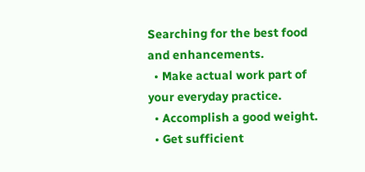Searching for the best food and enhancements.
  • Make actual work part of your everyday practice.
  • Accomplish a good weight.
  • Get sufficient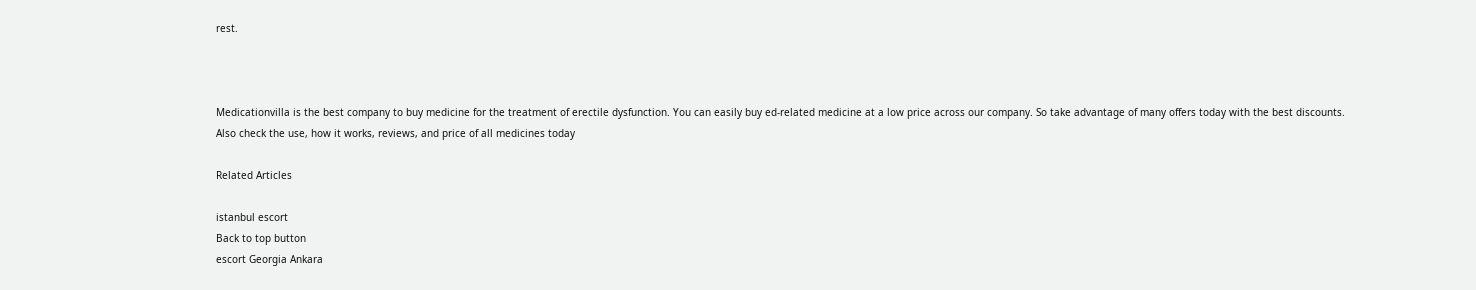rest.



Medicationvilla is the best company to buy medicine for the treatment of erectile dysfunction. You can easily buy ed-related medicine at a low price across our company. So take advantage of many offers today with the best discounts. Also check the use, how it works, reviews, and price of all medicines today

Related Articles

istanbul escort
Back to top button
escort Georgia Ankara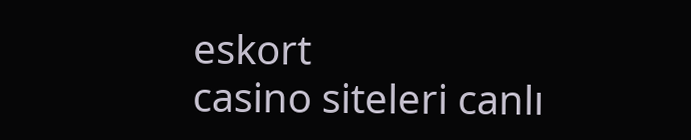eskort
casino siteleri canlı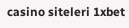casino siteleri 1xbet